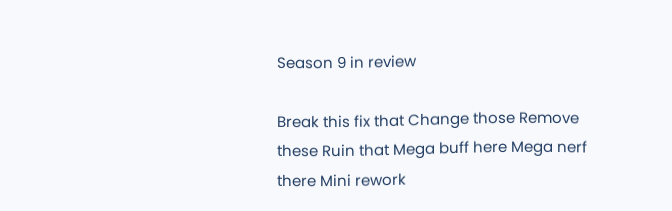Season 9 in review

Break this fix that Change those Remove these Ruin that Mega buff here Mega nerf there Mini rework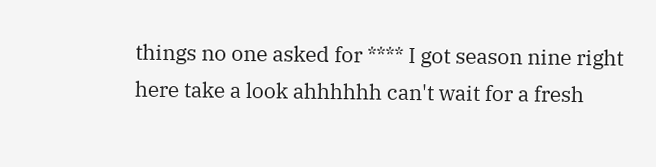things no one asked for **** I got season nine right here take a look ahhhhhh can't wait for a fresh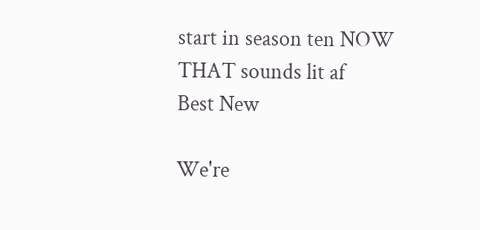start in season ten NOW THAT sounds lit af
Best New

We're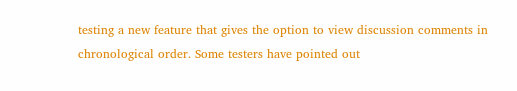testing a new feature that gives the option to view discussion comments in chronological order. Some testers have pointed out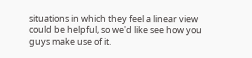situations in which they feel a linear view could be helpful, so we'd like see how you guys make use of it.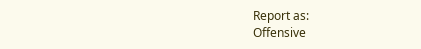Report as:
Offensive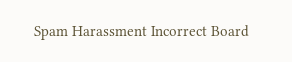Spam Harassment Incorrect Board